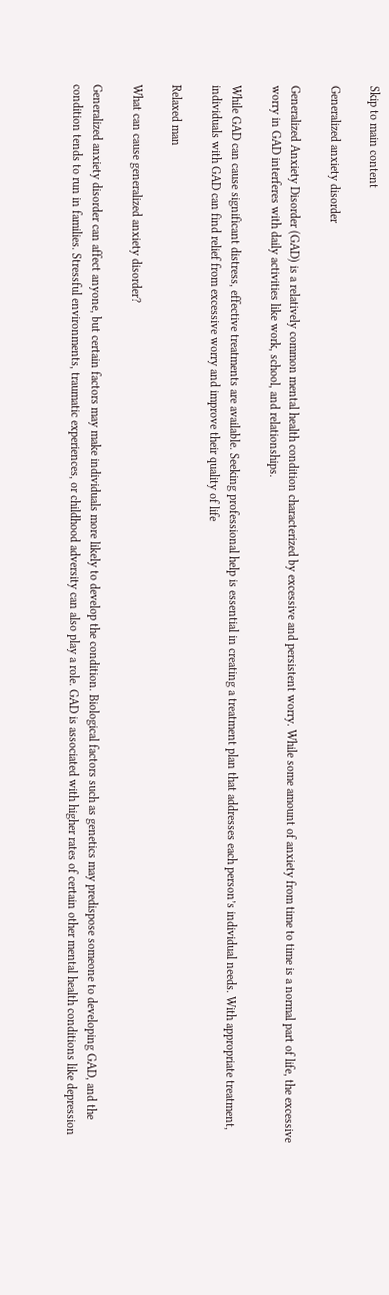Skip to main content

Generalized anxiety disorder

Generalized Anxiety Disorder (GAD) is a relatively common mental health condition characterized by excessive and persistent worry. While some amount of anxiety from time to time is a normal part of life, the excessive worry in GAD interferes with daily activities like work, school, and relationships.

While GAD can cause significant distress, effective treatments are available. Seeking professional help is essential in creating a treatment plan that addresses each person’s individual needs. With appropriate treatment, individuals with GAD can find relief from excessive worry and improve their quality of life

Relaxed man

What can cause generalized anxiety disorder?

Generalized anxiety disorder can affect anyone, but certain factors may make individuals more likely to develop the condition. Biological factors such as genetics may predispose someone to developing GAD, and the condition tends to run in families. Stressful environments, traumatic experiences, or childhood adversity can also play a role. GAD is associated with higher rates of certain other mental health conditions like depression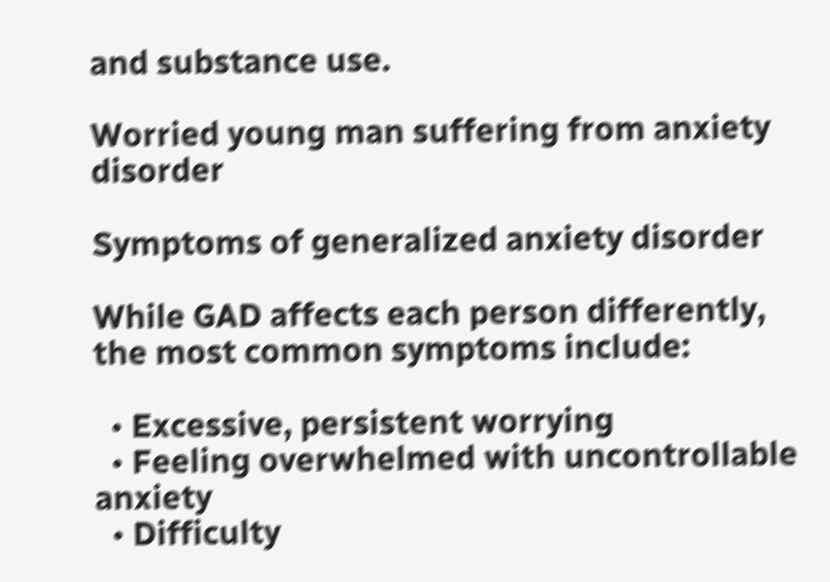and substance use.

Worried young man suffering from anxiety disorder

Symptoms of generalized anxiety disorder

While GAD affects each person differently, the most common symptoms include:

  • Excessive, persistent worrying
  • Feeling overwhelmed with uncontrollable anxiety
  • Difficulty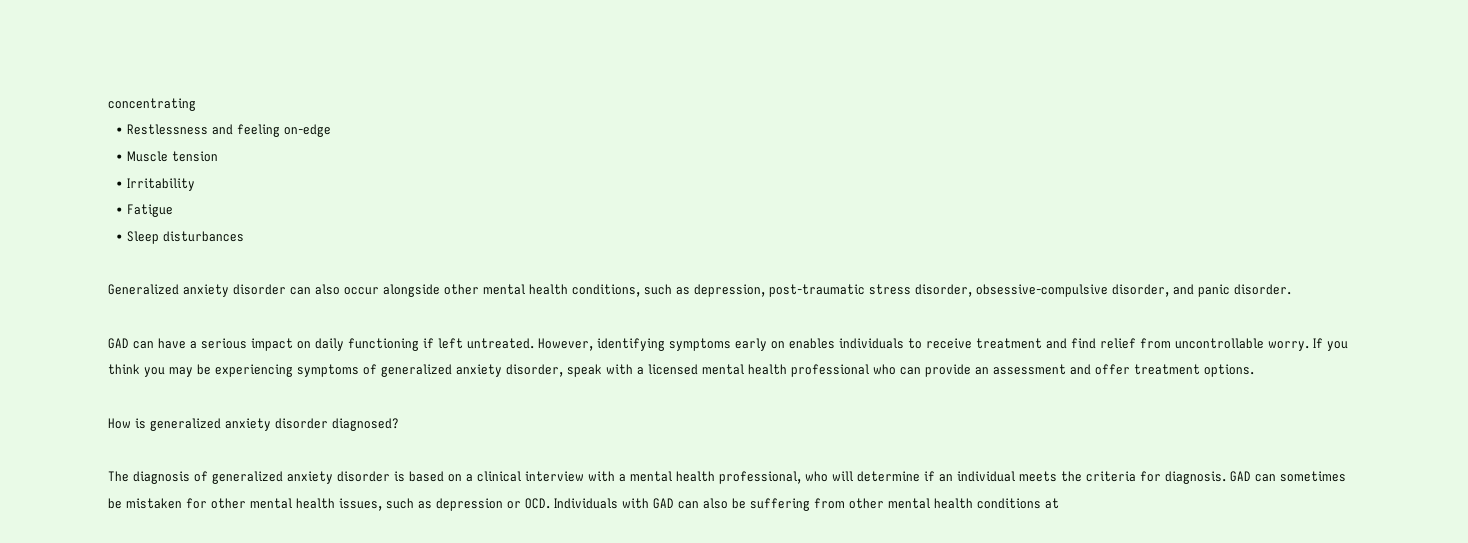concentrating
  • Restlessness and feeling on-edge
  • Muscle tension
  • Irritability
  • Fatigue
  • Sleep disturbances

Generalized anxiety disorder can also occur alongside other mental health conditions, such as depression, post-traumatic stress disorder, obsessive-compulsive disorder, and panic disorder.

GAD can have a serious impact on daily functioning if left untreated. However, identifying symptoms early on enables individuals to receive treatment and find relief from uncontrollable worry. If you think you may be experiencing symptoms of generalized anxiety disorder, speak with a licensed mental health professional who can provide an assessment and offer treatment options.

How is generalized anxiety disorder diagnosed?

The diagnosis of generalized anxiety disorder is based on a clinical interview with a mental health professional, who will determine if an individual meets the criteria for diagnosis. GAD can sometimes be mistaken for other mental health issues, such as depression or OCD. Individuals with GAD can also be suffering from other mental health conditions at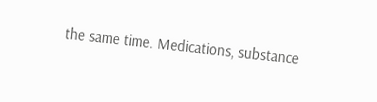the same time. Medications, substance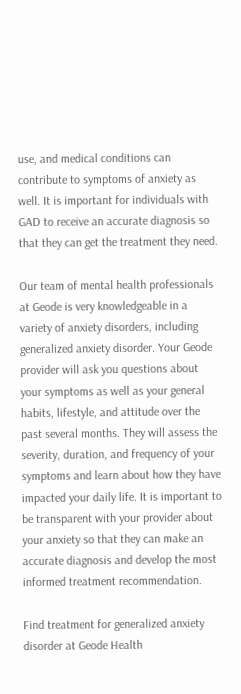use, and medical conditions can contribute to symptoms of anxiety as well. It is important for individuals with GAD to receive an accurate diagnosis so that they can get the treatment they need.

Our team of mental health professionals at Geode is very knowledgeable in a variety of anxiety disorders, including generalized anxiety disorder. Your Geode provider will ask you questions about your symptoms as well as your general habits, lifestyle, and attitude over the past several months. They will assess the severity, duration, and frequency of your symptoms and learn about how they have impacted your daily life. It is important to be transparent with your provider about your anxiety so that they can make an accurate diagnosis and develop the most informed treatment recommendation.

Find treatment for generalized anxiety disorder at Geode Health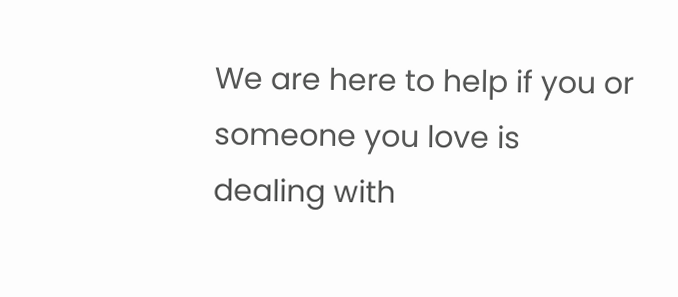We are here to help if you or someone you love is dealing with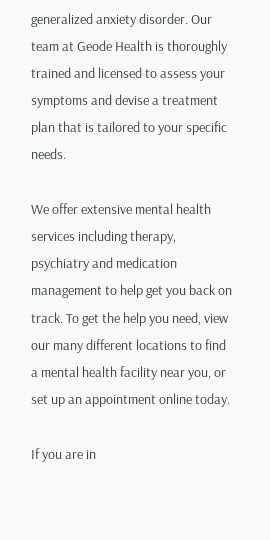generalized anxiety disorder. Our team at Geode Health is thoroughly trained and licensed to assess your symptoms and devise a treatment plan that is tailored to your specific needs.

We offer extensive mental health services including therapy, psychiatry and medication management to help get you back on track. To get the help you need, view our many different locations to find a mental health facility near you, or set up an appointment online today.

If you are in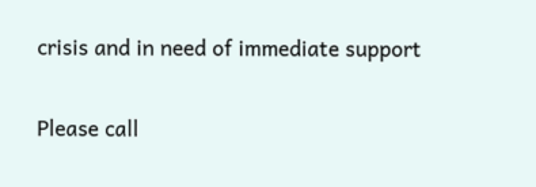crisis and in need of immediate support

Please call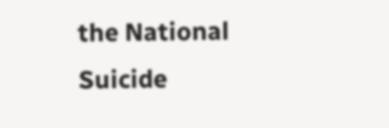the National Suicide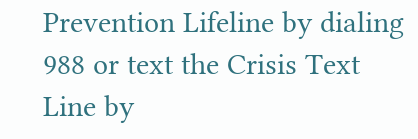Prevention Lifeline by dialing 988 or text the Crisis Text Line by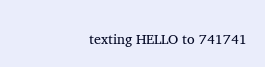texting HELLO to 741741